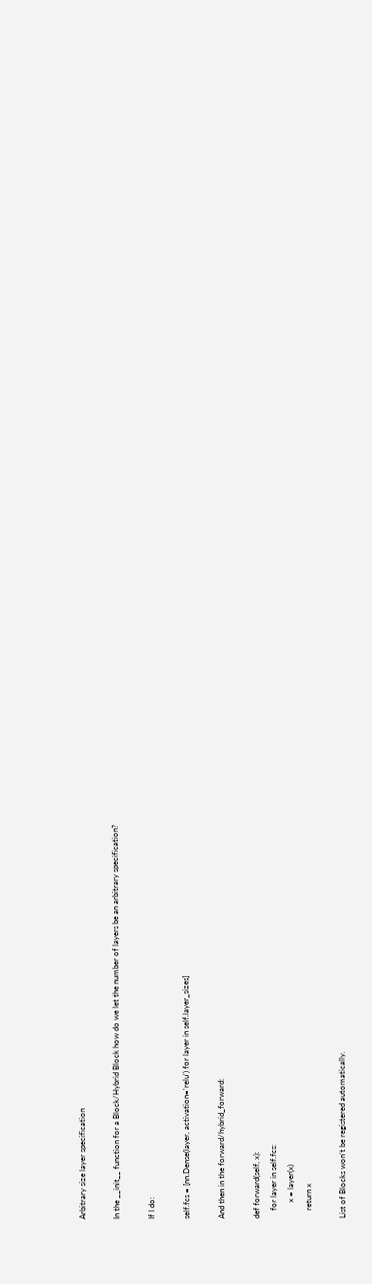Arbitrary size layer specification

In the __init__ function for a Block/Hybrid Block how do we let the number of layers be an arbitrary specification?

If I do:

self.fcs = [nn.Dense(layer, activation='relu') for layer in self.layer_sizes]

And then in the forward/hybrid_forward:

def forward(self, x):
    for layer in self.fcs:
        x = layer(x)
    return x

List of Blocks won’t be registered automatically.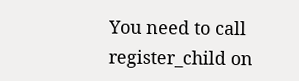You need to call register_child on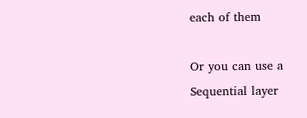each of them

Or you can use a Sequential layer